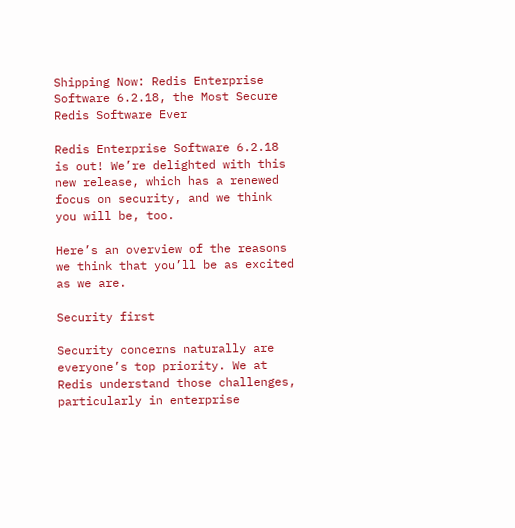Shipping Now: Redis Enterprise Software 6.2.18, the Most Secure Redis Software Ever

Redis Enterprise Software 6.2.18 is out! We’re delighted with this new release, which has a renewed focus on security, and we think you will be, too.

Here’s an overview of the reasons we think that you’ll be as excited as we are.

Security first

Security concerns naturally are everyone’s top priority. We at Redis understand those challenges, particularly in enterprise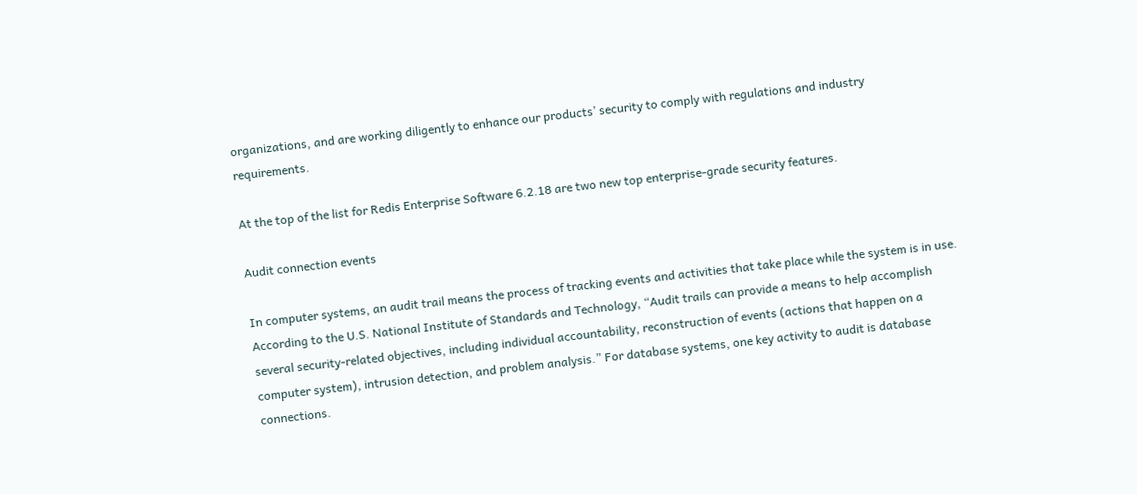organizations, and are working diligently to enhance our products’ security to comply with regulations and industry requirements.

At the top of the list for Redis Enterprise Software 6.2.18 are two new top enterprise-grade security features.

Audit connection events

In computer systems, an audit trail means the process of tracking events and activities that take place while the system is in use. According to the U.S. National Institute of Standards and Technology, “Audit trails can provide a means to help accomplish several security-related objectives, including individual accountability, reconstruction of events (actions that happen on a computer system), intrusion detection, and problem analysis.” For database systems, one key activity to audit is database connections.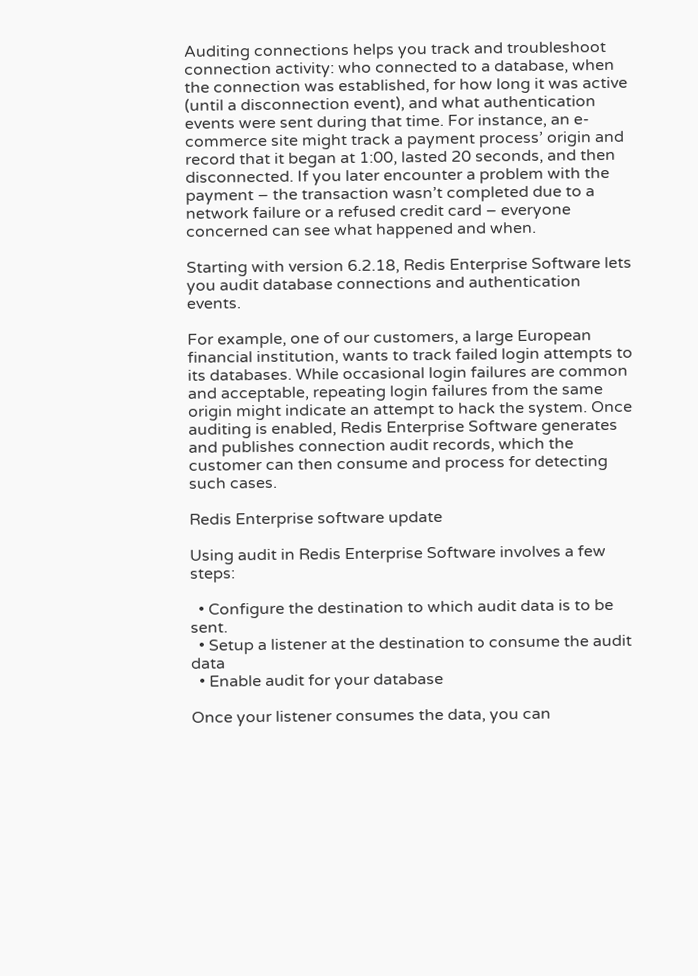Auditing connections helps you track and troubleshoot connection activity: who connected to a database, when the connection was established, for how long it was active (until a disconnection event), and what authentication events were sent during that time. For instance, an e-commerce site might track a payment process’ origin and record that it began at 1:00, lasted 20 seconds, and then disconnected. If you later encounter a problem with the payment – the transaction wasn’t completed due to a network failure or a refused credit card – everyone concerned can see what happened and when.

Starting with version 6.2.18, Redis Enterprise Software lets you audit database connections and authentication events.

For example, one of our customers, a large European financial institution, wants to track failed login attempts to its databases. While occasional login failures are common and acceptable, repeating login failures from the same origin might indicate an attempt to hack the system. Once auditing is enabled, Redis Enterprise Software generates and publishes connection audit records, which the customer can then consume and process for detecting such cases.

Redis Enterprise software update

Using audit in Redis Enterprise Software involves a few steps:

  • Configure the destination to which audit data is to be sent.
  • Setup a listener at the destination to consume the audit data
  • Enable audit for your database

Once your listener consumes the data, you can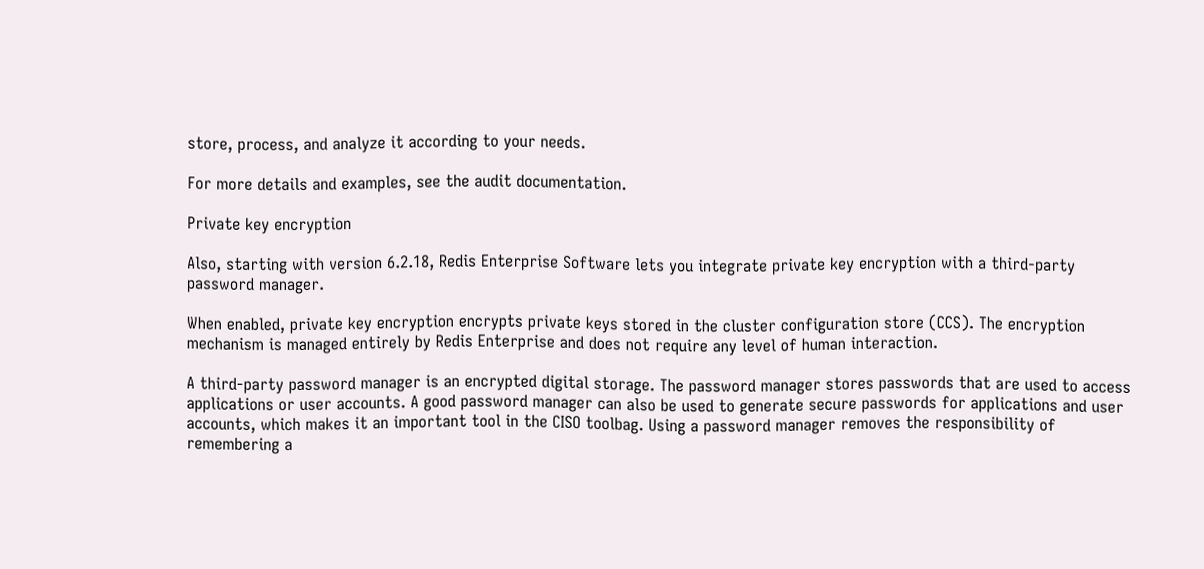store, process, and analyze it according to your needs.

For more details and examples, see the audit documentation.

Private key encryption

Also, starting with version 6.2.18, Redis Enterprise Software lets you integrate private key encryption with a third-party password manager.

When enabled, private key encryption encrypts private keys stored in the cluster configuration store (CCS). The encryption mechanism is managed entirely by Redis Enterprise and does not require any level of human interaction.

A third-party password manager is an encrypted digital storage. The password manager stores passwords that are used to access applications or user accounts. A good password manager can also be used to generate secure passwords for applications and user accounts, which makes it an important tool in the CISO toolbag. Using a password manager removes the responsibility of remembering a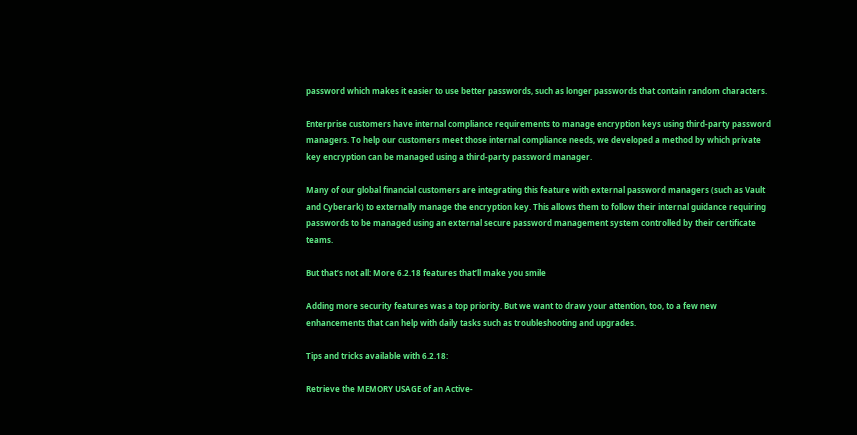password which makes it easier to use better passwords, such as longer passwords that contain random characters.

Enterprise customers have internal compliance requirements to manage encryption keys using third-party password managers. To help our customers meet those internal compliance needs, we developed a method by which private key encryption can be managed using a third-party password manager.

Many of our global financial customers are integrating this feature with external password managers (such as Vault and Cyberark) to externally manage the encryption key. This allows them to follow their internal guidance requiring passwords to be managed using an external secure password management system controlled by their certificate teams.

But that’s not all: More 6.2.18 features that’ll make you smile

Adding more security features was a top priority. But we want to draw your attention, too, to a few new enhancements that can help with daily tasks such as troubleshooting and upgrades.

Tips and tricks available with 6.2.18:

Retrieve the MEMORY USAGE of an Active-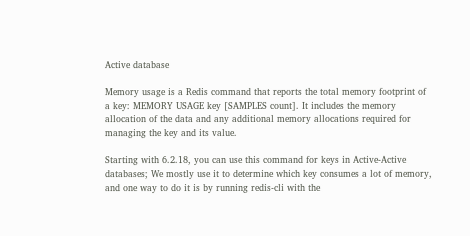Active database

Memory usage is a Redis command that reports the total memory footprint of a key: MEMORY USAGE key [SAMPLES count]. It includes the memory allocation of the data and any additional memory allocations required for managing the key and its value.

Starting with 6.2.18, you can use this command for keys in Active-Active databases; We mostly use it to determine which key consumes a lot of memory, and one way to do it is by running redis-cli with the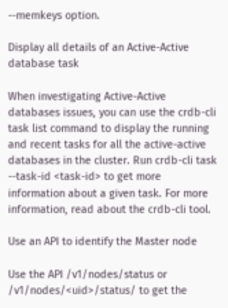--memkeys option.

Display all details of an Active-Active database task

When investigating Active-Active databases issues, you can use the crdb-cli task list command to display the running and recent tasks for all the active-active databases in the cluster. Run crdb-cli task --task-id <task-id> to get more information about a given task. For more information, read about the crdb-cli tool.

Use an API to identify the Master node

Use the API /v1/nodes/status or /v1/nodes/<uid>/status/ to get the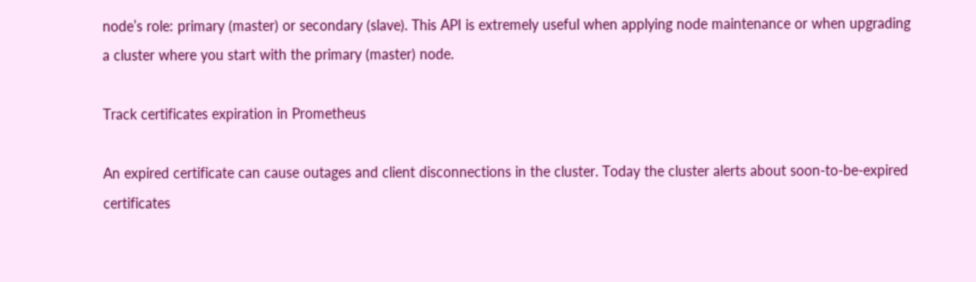node’s role: primary (master) or secondary (slave). This API is extremely useful when applying node maintenance or when upgrading a cluster where you start with the primary (master) node.

Track certificates expiration in Prometheus

An expired certificate can cause outages and client disconnections in the cluster. Today the cluster alerts about soon-to-be-expired certificates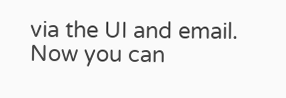via the UI and email. Now you can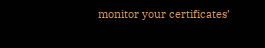monitor your certificates’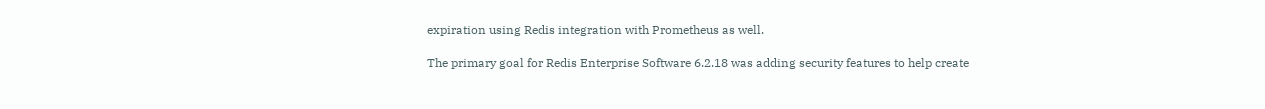expiration using Redis integration with Prometheus as well.

The primary goal for Redis Enterprise Software 6.2.18 was adding security features to help create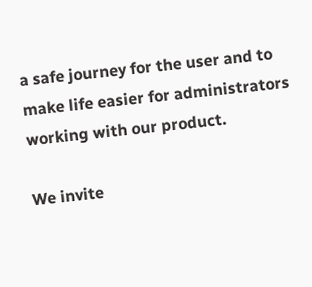a safe journey for the user and to make life easier for administrators working with our product.

We invite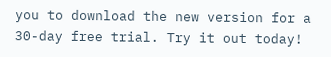you to download the new version for a 30-day free trial. Try it out today!